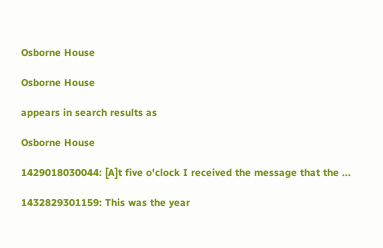Osborne House

Osborne House

appears in search results as

Osborne House

1429018030044: [A]t five o'clock I received the message that the ...

1432829301159: This was the year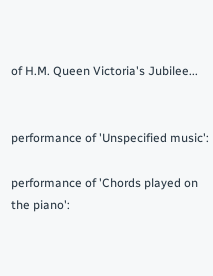of H.M. Queen Victoria's Jubilee...


performance of 'Unspecified music':

performance of 'Chords played on the piano':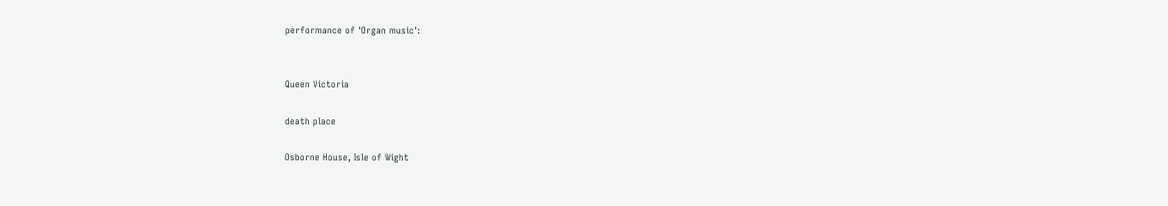performance of 'Organ music':


Queen Victoria

death place

Osborne House, Isle of Wight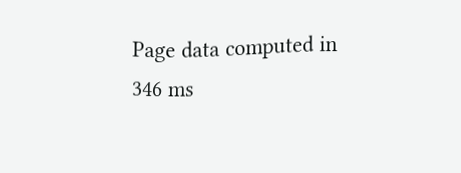Page data computed in 346 ms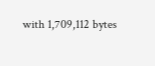with 1,709,112 bytes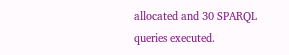allocated and 30 SPARQL queries executed.